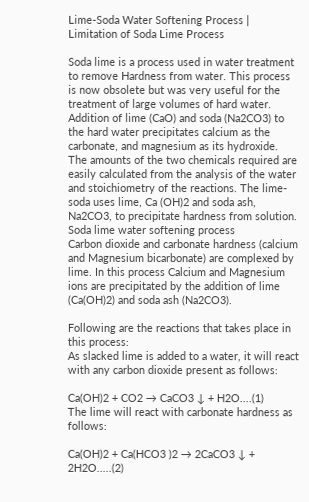Lime-Soda Water Softening Process | Limitation of Soda Lime Process

Soda lime is a process used in water treatment to remove Hardness from water. This process is now obsolete but was very useful for the treatment of large volumes of hard water. Addition of lime (CaO) and soda (Na2CO3) to the hard water precipitates calcium as the carbonate, and magnesium as its hydroxide. The amounts of the two chemicals required are easily calculated from the analysis of the water and stoichiometry of the reactions. The lime‐soda uses lime, Ca (OH)2 and soda ash, Na2CO3, to precipitate hardness from solution.
Soda lime water softening process
Carbon dioxide and carbonate hardness (calcium and Magnesium bicarbonate) are complexed by lime. In this process Calcium and Magnesium ions are precipitated by the addition of lime (Ca(OH)2) and soda ash (Na2CO3).

Following are the reactions that takes place in this process:
As slacked lime is added to a water, it will react with any carbon dioxide present as follows:

Ca(OH)2 + CO2 → CaCO3 ↓ + H2O....(1)
The lime will react with carbonate hardness as follows:

Ca(OH)2 + Ca(HCO3 )2 → 2CaCO3 ↓ + 2H2O.....(2)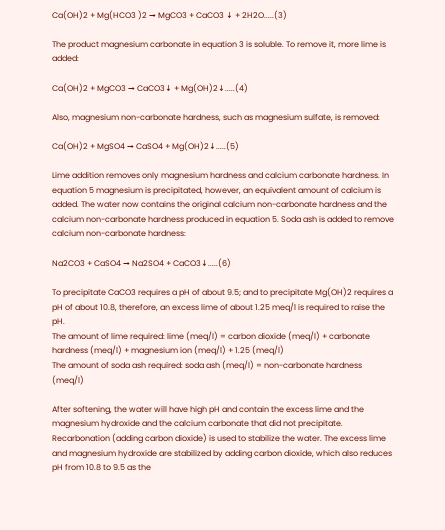Ca(OH)2 + Mg(HCO3 )2 → MgCO3 + CaCO3 ↓ + 2H2O.....(3)

The product magnesium carbonate in equation 3 is soluble. To remove it, more lime is added:

Ca(OH)2 + MgCO3 → CaCO3↓ + Mg(OH)2↓.....(4)

Also, magnesium non-carbonate hardness, such as magnesium sulfate, is removed:

Ca(OH)2 + MgSO4 → CaSO4 + Mg(OH)2↓.....(5)

Lime addition removes only magnesium hardness and calcium carbonate hardness. In equation 5 magnesium is precipitated, however, an equivalent amount of calcium is added. The water now contains the original calcium non-carbonate hardness and the calcium non-carbonate hardness produced in equation 5. Soda ash is added to remove calcium non-carbonate hardness:

Na2CO3 + CaSO4 → Na2SO4 + CaCO3↓.....(6)

To precipitate CaCO3 requires a pH of about 9.5; and to precipitate Mg(OH)2 requires a pH of about 10.8, therefore, an excess lime of about 1.25 meq/l is required to raise the pH.
The amount of lime required: lime (meq/l) = carbon dioxide (meq/l) + carbonate hardness (meq/l) + magnesium ion (meq/l) + 1.25 (meq/l)
The amount of soda ash required: soda ash (meq/l) = non-carbonate hardness (meq/l)

After softening, the water will have high pH and contain the excess lime and the magnesium hydroxide and the calcium carbonate that did not precipitate. Recarbonation (adding carbon dioxide) is used to stabilize the water. The excess lime and magnesium hydroxide are stabilized by adding carbon dioxide, which also reduces pH from 10.8 to 9.5 as the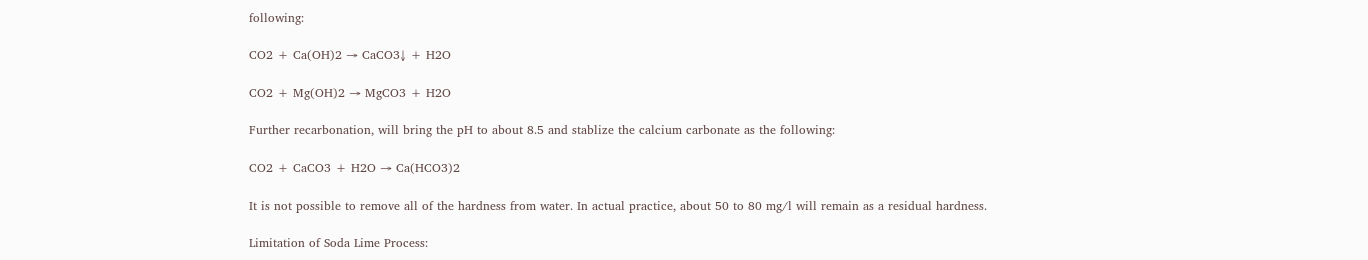following:

CO2 + Ca(OH)2 → CaCO3↓ + H2O

CO2 + Mg(OH)2 → MgCO3 + H2O

Further recarbonation, will bring the pH to about 8.5 and stablize the calcium carbonate as the following:

CO2 + CaCO3 + H2O → Ca(HCO3)2

It is not possible to remove all of the hardness from water. In actual practice, about 50 to 80 mg/l will remain as a residual hardness.

Limitation of Soda Lime Process: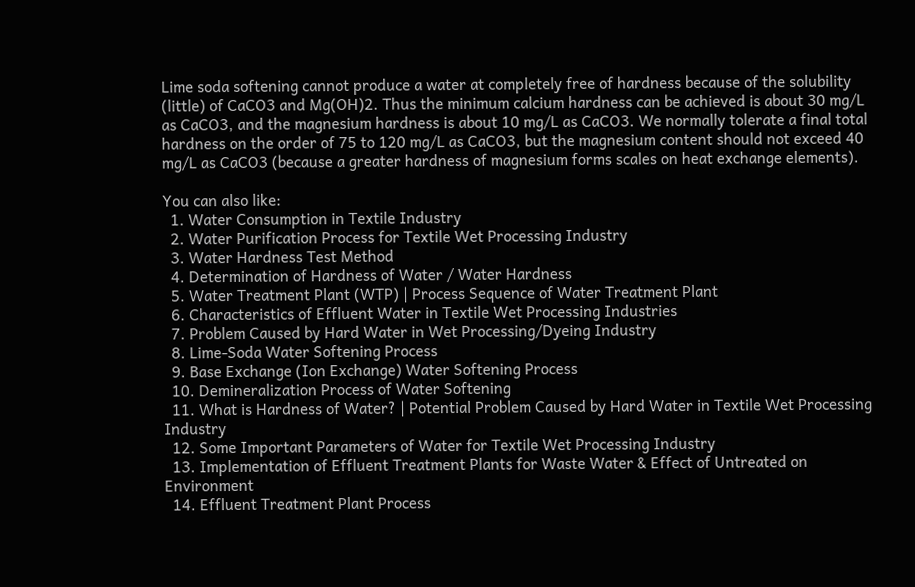Lime soda softening cannot produce a water at completely free of hardness because of the solubility (little) of CaCO3 and Mg(OH)2. Thus the minimum calcium hardness can be achieved is about 30 mg/L as CaCO3, and the magnesium hardness is about 10 mg/L as CaCO3. We normally tolerate a final total hardness on the order of 75 to 120 mg/L as CaCO3, but the magnesium content should not exceed 40 mg/L as CaCO3 (because a greater hardness of magnesium forms scales on heat exchange elements).

You can also like:
  1. Water Consumption in Textile Industry
  2. Water Purification Process for Textile Wet Processing Industry
  3. Water Hardness Test Method
  4. Determination of Hardness of Water / Water Hardness
  5. Water Treatment Plant (WTP) | Process Sequence of Water Treatment Plant
  6. Characteristics of Effluent Water in Textile Wet Processing Industries
  7. Problem Caused by Hard Water in Wet Processing/Dyeing Industry
  8. Lime-Soda Water Softening Process
  9. Base Exchange (Ion Exchange) Water Softening Process
  10. Demineralization Process of Water Softening
  11. What is Hardness of Water? | Potential Problem Caused by Hard Water in Textile Wet Processing Industry
  12. Some Important Parameters of Water for Textile Wet Processing Industry
  13. Implementation of Effluent Treatment Plants for Waste Water & Effect of Untreated on Environment
  14. Effluent Treatment Plant Process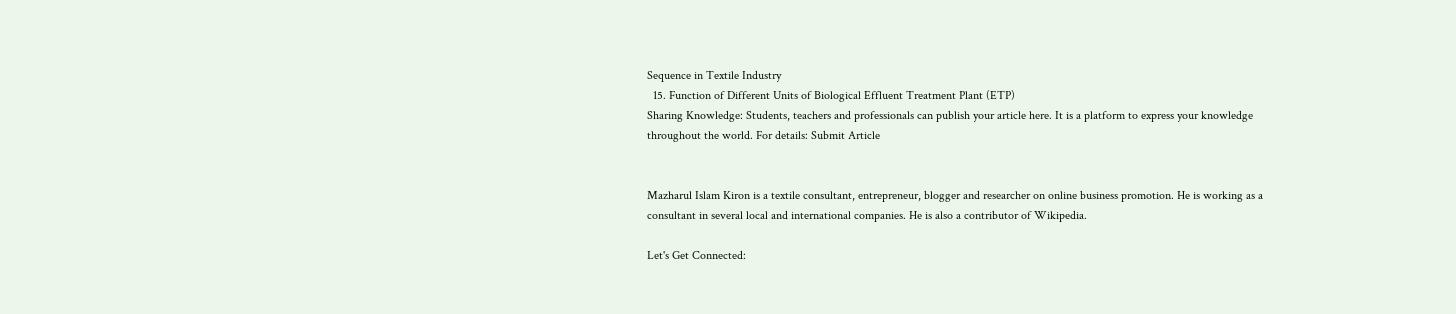Sequence in Textile Industry
  15. Function of Different Units of Biological Effluent Treatment Plant (ETP)
Sharing Knowledge: Students, teachers and professionals can publish your article here. It is a platform to express your knowledge throughout the world. For details: Submit Article


Mazharul Islam Kiron is a textile consultant, entrepreneur, blogger and researcher on online business promotion. He is working as a consultant in several local and international companies. He is also a contributor of Wikipedia.

Let's Get Connected: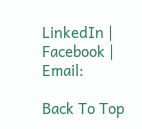LinkedIn | Facebook | Email:

Back To Top